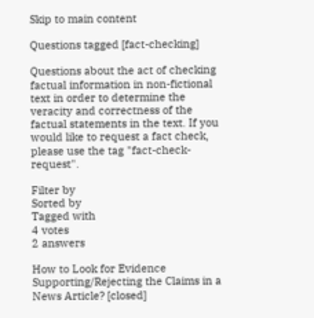Skip to main content

Questions tagged [fact-checking]

Questions about the act of checking factual information in non-fictional text in order to determine the veracity and correctness of the factual statements in the text. If you would like to request a fact check, please use the tag "fact-check-request".

Filter by
Sorted by
Tagged with
4 votes
2 answers

How to Look for Evidence Supporting/Rejecting the Claims in a News Article? [closed]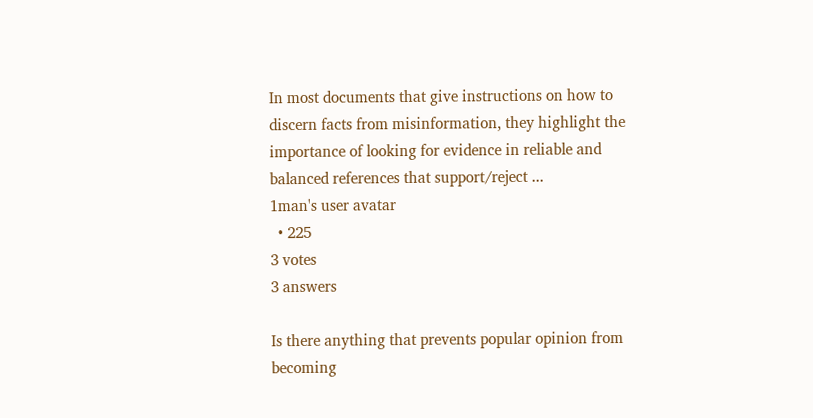In most documents that give instructions on how to discern facts from misinformation, they highlight the importance of looking for evidence in reliable and balanced references that support/reject ...
1man's user avatar
  • 225
3 votes
3 answers

Is there anything that prevents popular opinion from becoming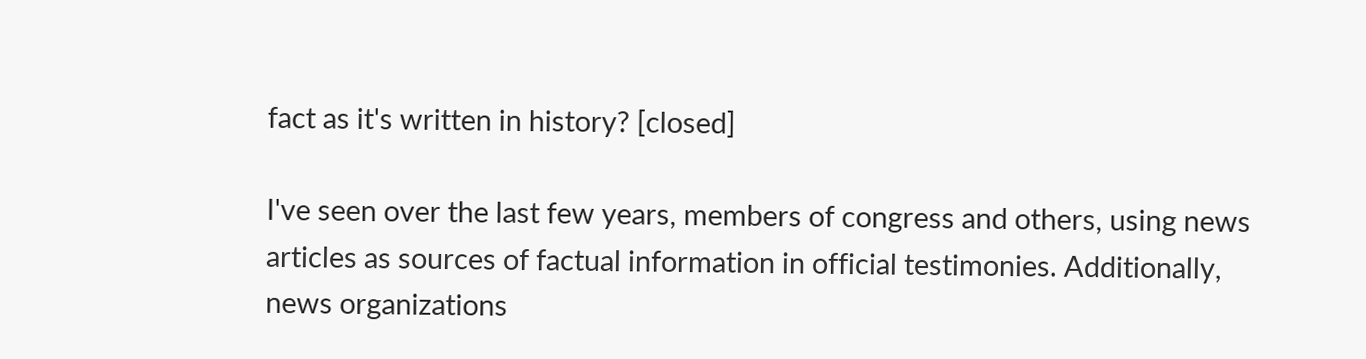fact as it's written in history? [closed]

I've seen over the last few years, members of congress and others, using news articles as sources of factual information in official testimonies. Additionally, news organizations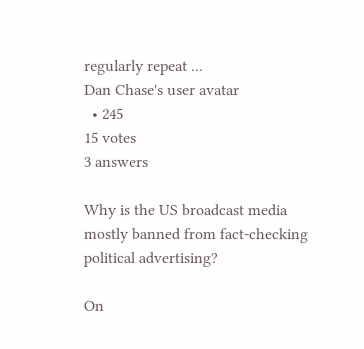regularly repeat ...
Dan Chase's user avatar
  • 245
15 votes
3 answers

Why is the US broadcast media mostly banned from fact-checking political advertising?

On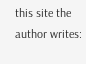this site the author writes: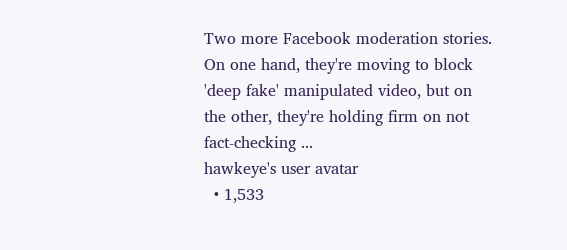Two more Facebook moderation stories. On one hand, they're moving to block 'deep fake' manipulated video, but on the other, they're holding firm on not fact-checking ...
hawkeye's user avatar
  • 1,533